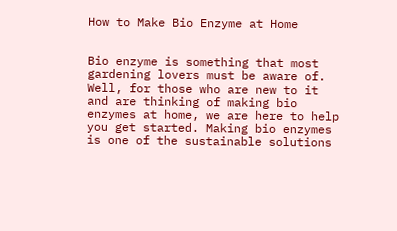How to Make Bio Enzyme at Home


Bio enzyme is something that most gardening lovers must be aware of. Well, for those who are new to it and are thinking of making bio enzymes at home, we are here to help you get started. Making bio enzymes is one of the sustainable solutions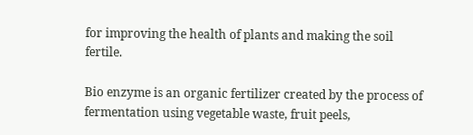for improving the health of plants and making the soil fertile.

Bio enzyme is an organic fertilizer created by the process of fermentation using vegetable waste, fruit peels,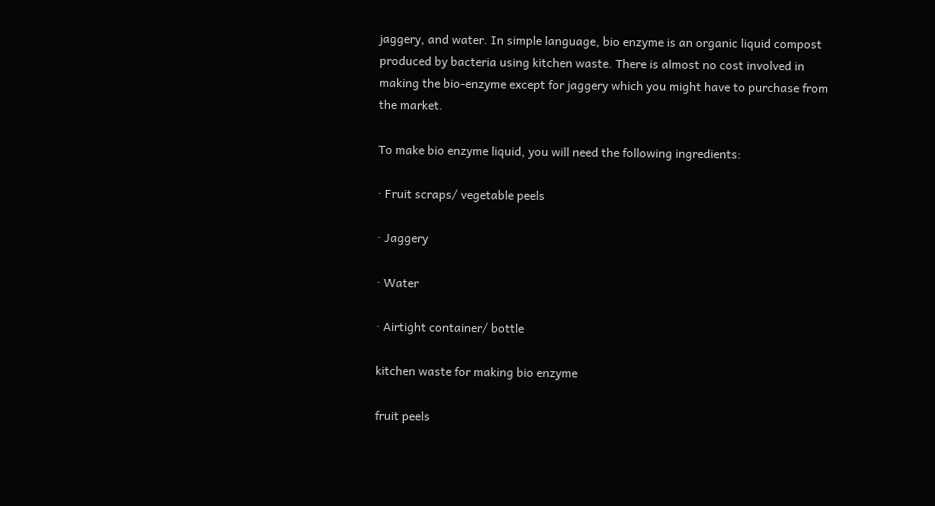jaggery, and water. In simple language, bio enzyme is an organic liquid compost produced by bacteria using kitchen waste. There is almost no cost involved in making the bio-enzyme except for jaggery which you might have to purchase from the market.

To make bio enzyme liquid, you will need the following ingredients:

· Fruit scraps/ vegetable peels

· Jaggery

· Water

· Airtight container/ bottle

kitchen waste for making bio enzyme

fruit peels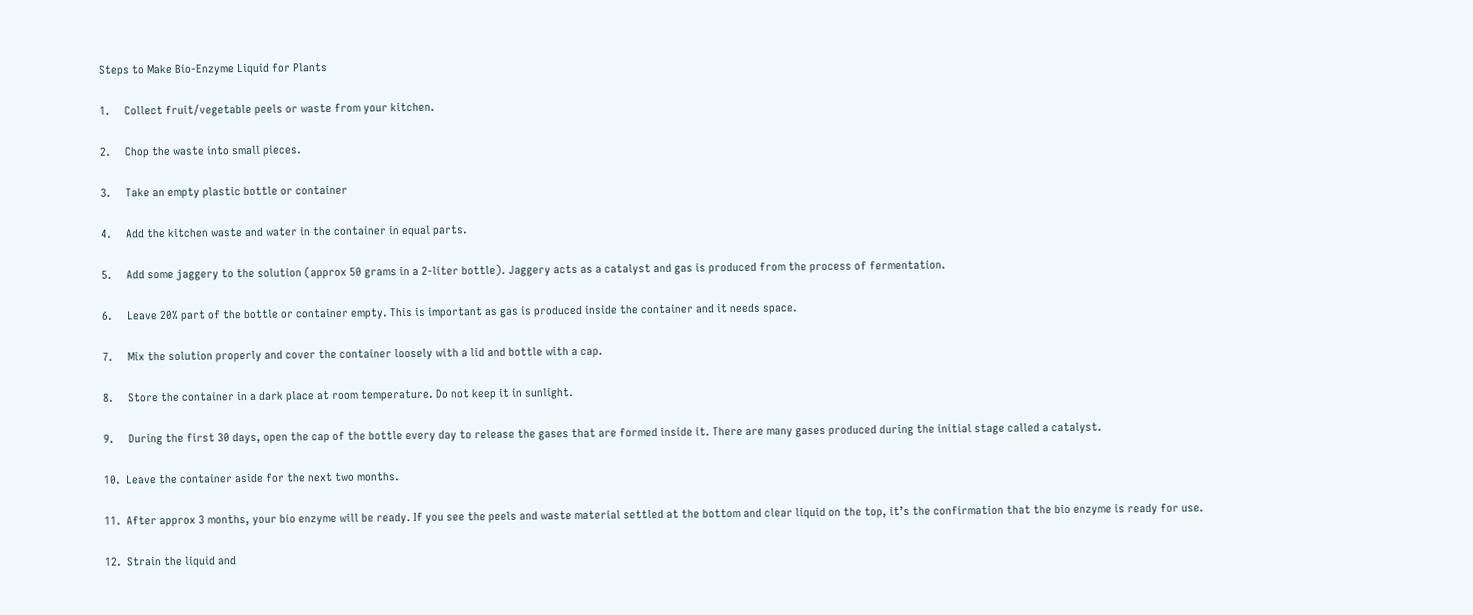Steps to Make Bio-Enzyme Liquid for Plants

1.     Collect fruit/vegetable peels or waste from your kitchen.

2.     Chop the waste into small pieces.

3.     Take an empty plastic bottle or container

4.     Add the kitchen waste and water in the container in equal parts.

5.     Add some jaggery to the solution (approx 50 grams in a 2-liter bottle). Jaggery acts as a catalyst and gas is produced from the process of fermentation.

6.     Leave 20% part of the bottle or container empty. This is important as gas is produced inside the container and it needs space.

7.     Mix the solution properly and cover the container loosely with a lid and bottle with a cap.

8.     Store the container in a dark place at room temperature. Do not keep it in sunlight.

9.     During the first 30 days, open the cap of the bottle every day to release the gases that are formed inside it. There are many gases produced during the initial stage called a catalyst.

10.  Leave the container aside for the next two months.

11.  After approx 3 months, your bio enzyme will be ready. If you see the peels and waste material settled at the bottom and clear liquid on the top, it’s the confirmation that the bio enzyme is ready for use.

12.  Strain the liquid and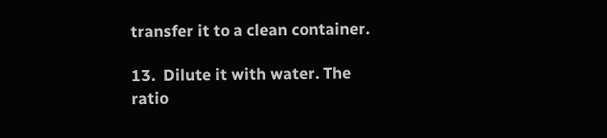transfer it to a clean container.

13.  Dilute it with water. The ratio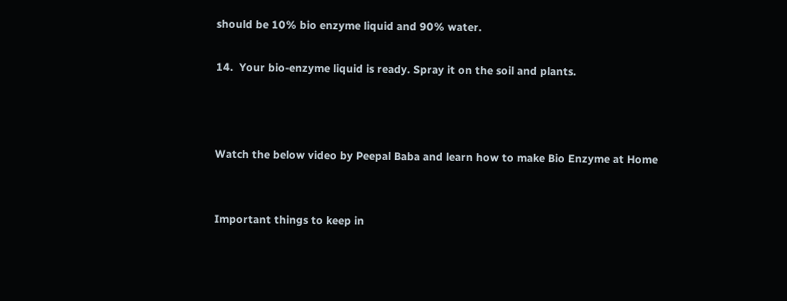should be 10% bio enzyme liquid and 90% water.

14.  Your bio-enzyme liquid is ready. Spray it on the soil and plants.



Watch the below video by Peepal Baba and learn how to make Bio Enzyme at Home


Important things to keep in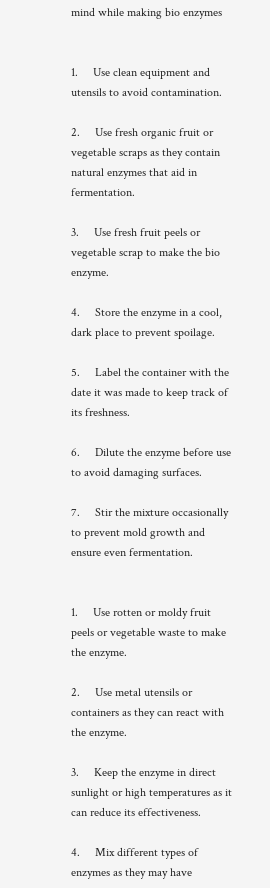mind while making bio enzymes


1.     Use clean equipment and utensils to avoid contamination.

2.     Use fresh organic fruit or vegetable scraps as they contain natural enzymes that aid in fermentation.

3.     Use fresh fruit peels or vegetable scrap to make the bio enzyme.

4.     Store the enzyme in a cool, dark place to prevent spoilage.

5.     Label the container with the date it was made to keep track of its freshness.

6.     Dilute the enzyme before use to avoid damaging surfaces.

7.     Stir the mixture occasionally to prevent mold growth and ensure even fermentation.


1.     Use rotten or moldy fruit peels or vegetable waste to make the enzyme.

2.     Use metal utensils or containers as they can react with the enzyme.

3.     Keep the enzyme in direct sunlight or high temperatures as it can reduce its effectiveness.

4.     Mix different types of enzymes as they may have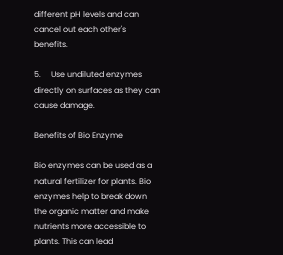different pH levels and can cancel out each other's benefits.

5.     Use undiluted enzymes directly on surfaces as they can cause damage.

Benefits of Bio Enzyme

Bio enzymes can be used as a natural fertilizer for plants. Bio enzymes help to break down the organic matter and make nutrients more accessible to plants. This can lead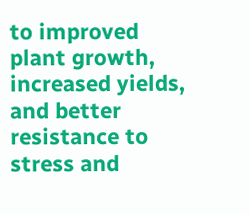to improved plant growth, increased yields, and better resistance to stress and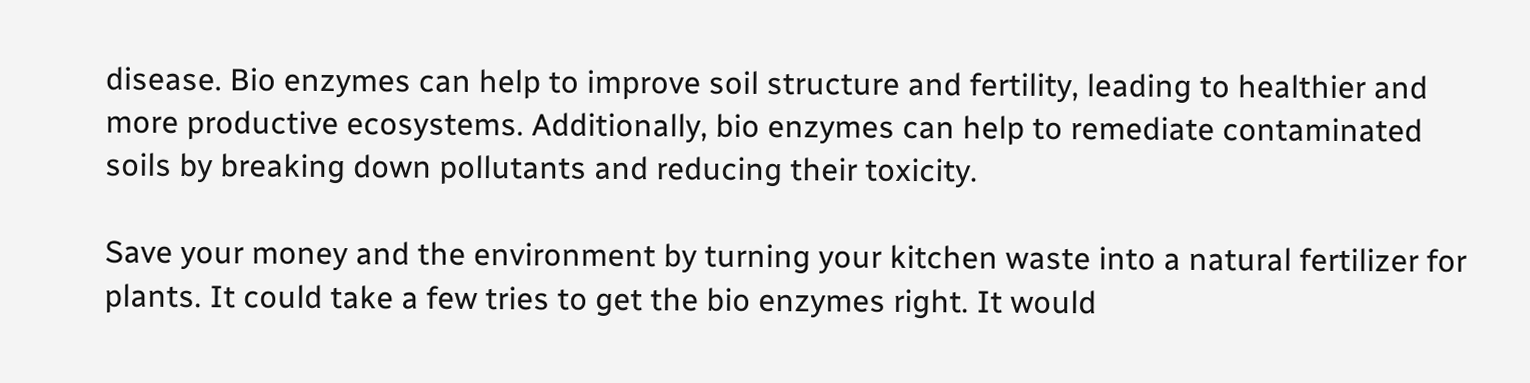disease. Bio enzymes can help to improve soil structure and fertility, leading to healthier and more productive ecosystems. Additionally, bio enzymes can help to remediate contaminated soils by breaking down pollutants and reducing their toxicity.

Save your money and the environment by turning your kitchen waste into a natural fertilizer for plants. It could take a few tries to get the bio enzymes right. It would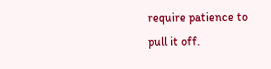require patience to pull it off.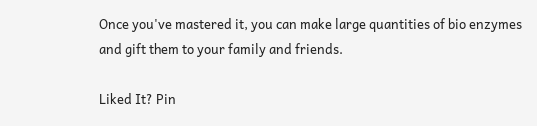Once you've mastered it, you can make large quantities of bio enzymes and gift them to your family and friends.

Liked It? Pin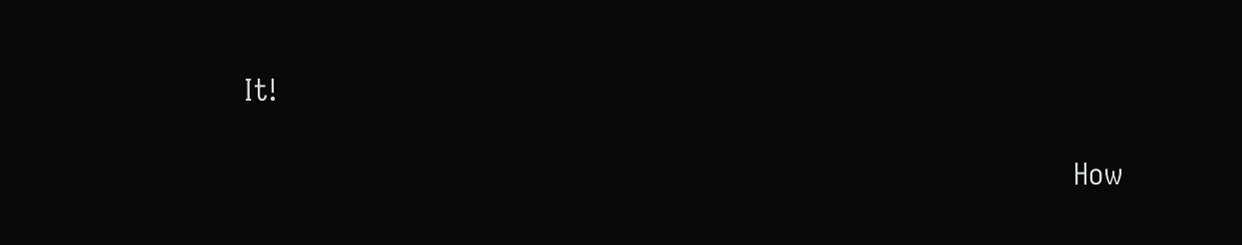It!

                                                                                            How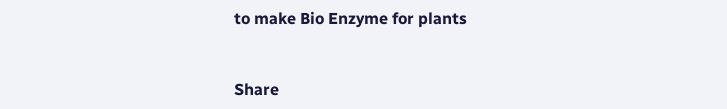to make Bio Enzyme for plants


Share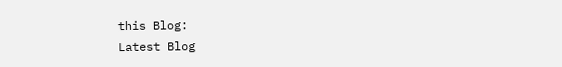this Blog:
Latest Blog